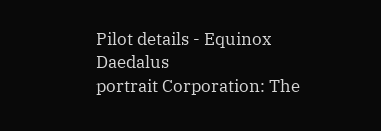Pilot details - Equinox Daedalus
portrait Corporation: The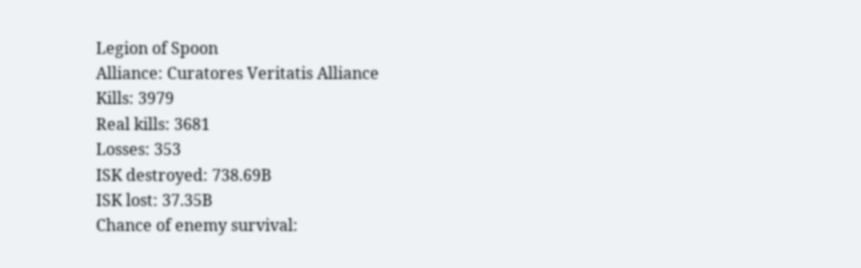Legion of Spoon
Alliance: Curatores Veritatis Alliance
Kills: 3979
Real kills: 3681
Losses: 353
ISK destroyed: 738.69B
ISK lost: 37.35B
Chance of enemy survival: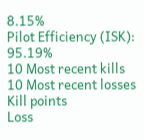8.15%
Pilot Efficiency (ISK): 95.19%
10 Most recent kills
10 Most recent losses
Kill points
Loss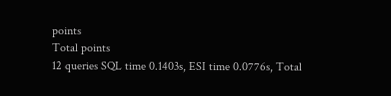points
Total points
12 queries SQL time 0.1403s, ESI time 0.0776s, Total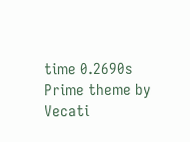time 0.2690s
Prime theme by Vecati